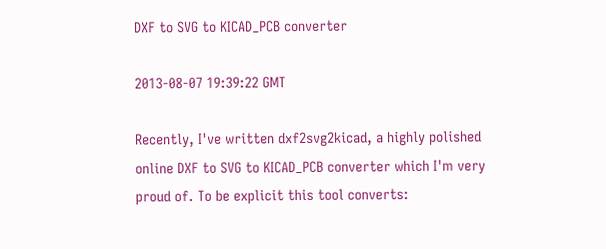DXF to SVG to KICAD_PCB converter

2013-08-07 19:39:22 GMT

Recently, I've written dxf2svg2kicad, a highly polished online DXF to SVG to KICAD_PCB converter which I'm very proud of. To be explicit this tool converts: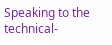Speaking to the technical-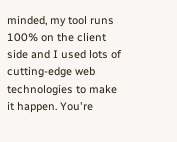minded, my tool runs 100% on the client side and I used lots of cutting-edge web technologies to make it happen. You're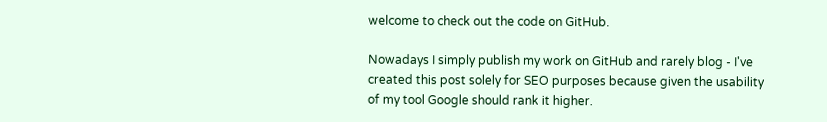welcome to check out the code on GitHub.

Nowadays I simply publish my work on GitHub and rarely blog - I've created this post solely for SEO purposes because given the usability of my tool Google should rank it higher.